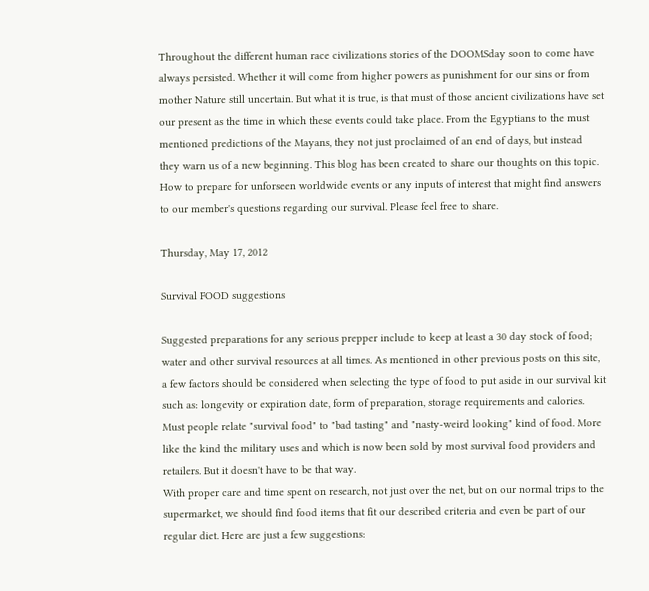Throughout the different human race civilizations stories of the DOOMSday soon to come have always persisted. Whether it will come from higher powers as punishment for our sins or from mother Nature still uncertain. But what it is true, is that must of those ancient civilizations have set our present as the time in which these events could take place. From the Egyptians to the must mentioned predictions of the Mayans, they not just proclaimed of an end of days, but instead they warn us of a new beginning. This blog has been created to share our thoughts on this topic. How to prepare for unforseen worldwide events or any inputs of interest that might find answers to our member's questions regarding our survival. Please feel free to share.

Thursday, May 17, 2012

Survival FOOD suggestions

Suggested preparations for any serious prepper include to keep at least a 30 day stock of food; water and other survival resources at all times. As mentioned in other previous posts on this site, a few factors should be considered when selecting the type of food to put aside in our survival kit such as: longevity or expiration date, form of preparation, storage requirements and calories.
Must people relate "survival food" to "bad tasting" and "nasty-weird looking" kind of food. More like the kind the military uses and which is now been sold by most survival food providers and retailers. But it doesn't have to be that way.
With proper care and time spent on research, not just over the net, but on our normal trips to the supermarket, we should find food items that fit our described criteria and even be part of our regular diet. Here are just a few suggestions: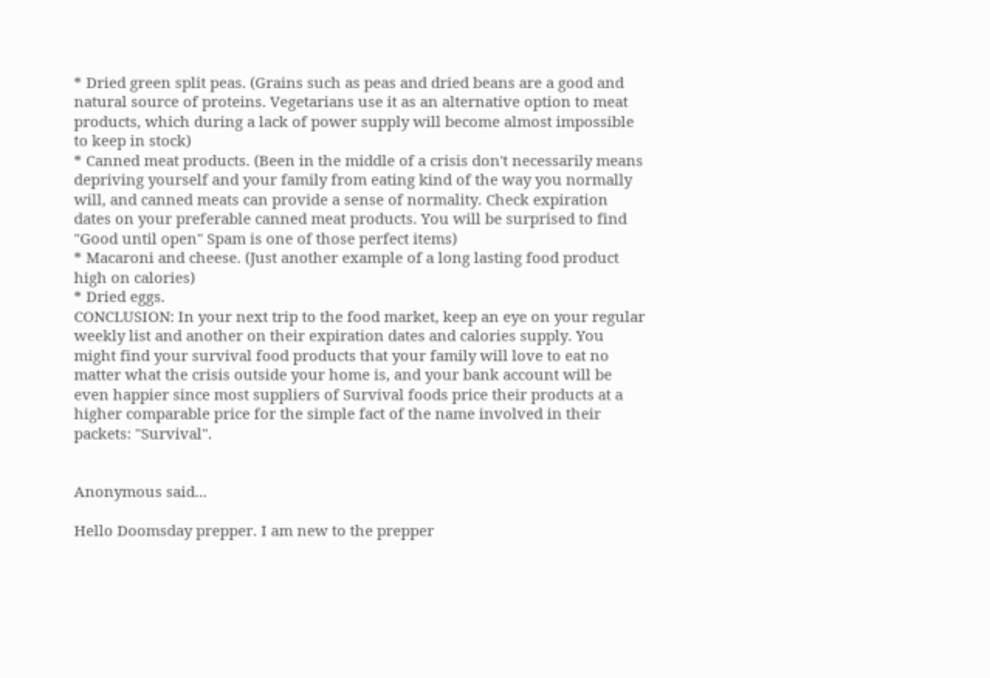* Dried green split peas. (Grains such as peas and dried beans are a good and natural source of proteins. Vegetarians use it as an alternative option to meat products, which during a lack of power supply will become almost impossible to keep in stock)
* Canned meat products. (Been in the middle of a crisis don't necessarily means depriving yourself and your family from eating kind of the way you normally will, and canned meats can provide a sense of normality. Check expiration dates on your preferable canned meat products. You will be surprised to find "Good until open" Spam is one of those perfect items)
* Macaroni and cheese. (Just another example of a long lasting food product high on calories)
* Dried eggs.
CONCLUSION: In your next trip to the food market, keep an eye on your regular weekly list and another on their expiration dates and calories supply. You might find your survival food products that your family will love to eat no matter what the crisis outside your home is, and your bank account will be even happier since most suppliers of Survival foods price their products at a higher comparable price for the simple fact of the name involved in their packets: "Survival".


Anonymous said...

Hello Doomsday prepper. I am new to the prepper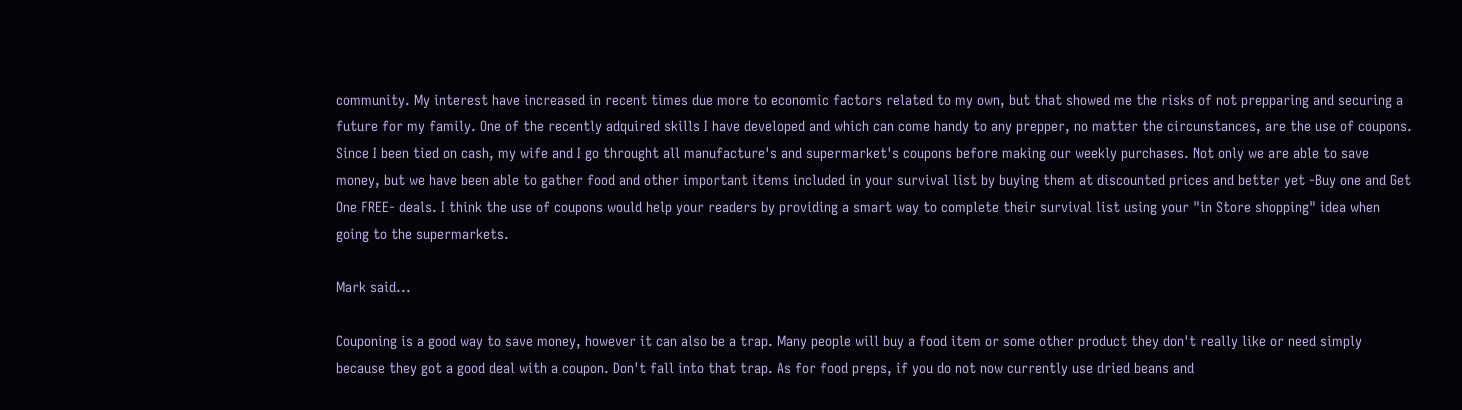community. My interest have increased in recent times due more to economic factors related to my own, but that showed me the risks of not prepparing and securing a future for my family. One of the recently adquired skills I have developed and which can come handy to any prepper, no matter the circunstances, are the use of coupons. Since I been tied on cash, my wife and I go throught all manufacture's and supermarket's coupons before making our weekly purchases. Not only we are able to save money, but we have been able to gather food and other important items included in your survival list by buying them at discounted prices and better yet -Buy one and Get One FREE- deals. I think the use of coupons would help your readers by providing a smart way to complete their survival list using your "in Store shopping" idea when going to the supermarkets.

Mark said...

Couponing is a good way to save money, however it can also be a trap. Many people will buy a food item or some other product they don't really like or need simply because they got a good deal with a coupon. Don't fall into that trap. As for food preps, if you do not now currently use dried beans and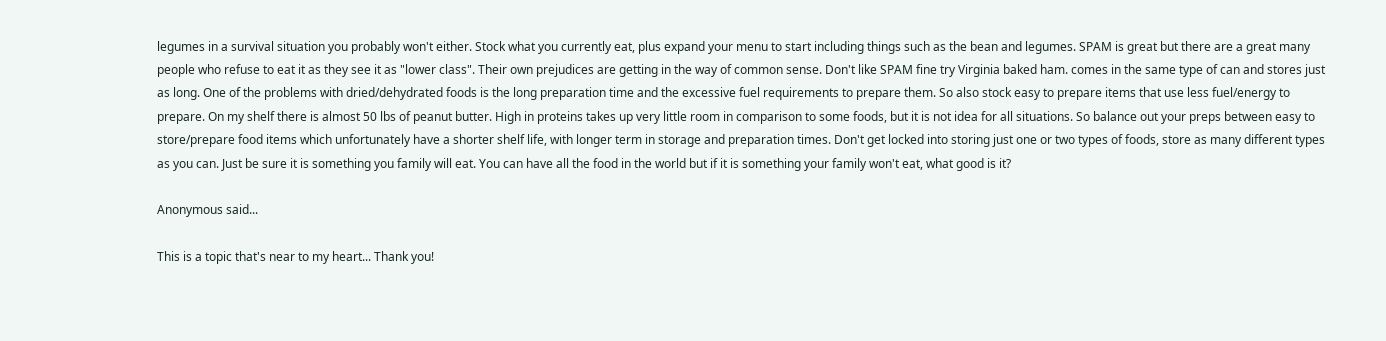legumes in a survival situation you probably won't either. Stock what you currently eat, plus expand your menu to start including things such as the bean and legumes. SPAM is great but there are a great many people who refuse to eat it as they see it as "lower class". Their own prejudices are getting in the way of common sense. Don't like SPAM fine try Virginia baked ham. comes in the same type of can and stores just as long. One of the problems with dried/dehydrated foods is the long preparation time and the excessive fuel requirements to prepare them. So also stock easy to prepare items that use less fuel/energy to prepare. On my shelf there is almost 50 lbs of peanut butter. High in proteins takes up very little room in comparison to some foods, but it is not idea for all situations. So balance out your preps between easy to store/prepare food items which unfortunately have a shorter shelf life, with longer term in storage and preparation times. Don't get locked into storing just one or two types of foods, store as many different types as you can. Just be sure it is something you family will eat. You can have all the food in the world but if it is something your family won't eat, what good is it?

Anonymous said...

This is a topic that's near to my heart... Thank you!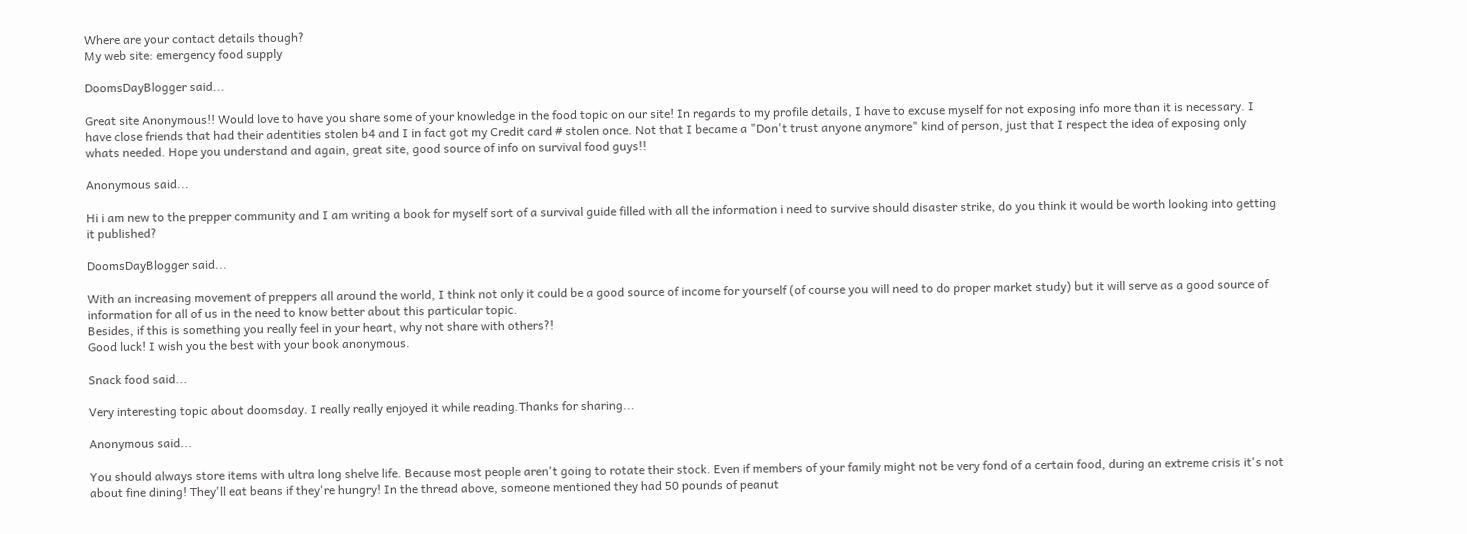Where are your contact details though?
My web site: emergency food supply

DoomsDayBlogger said...

Great site Anonymous!! Would love to have you share some of your knowledge in the food topic on our site! In regards to my profile details, I have to excuse myself for not exposing info more than it is necessary. I have close friends that had their adentities stolen b4 and I in fact got my Credit card # stolen once. Not that I became a "Don't trust anyone anymore" kind of person, just that I respect the idea of exposing only whats needed. Hope you understand and again, great site, good source of info on survival food guys!!

Anonymous said...

Hi i am new to the prepper community and I am writing a book for myself sort of a survival guide filled with all the information i need to survive should disaster strike, do you think it would be worth looking into getting it published?

DoomsDayBlogger said...

With an increasing movement of preppers all around the world, I think not only it could be a good source of income for yourself (of course you will need to do proper market study) but it will serve as a good source of information for all of us in the need to know better about this particular topic.
Besides, if this is something you really feel in your heart, why not share with others?!
Good luck! I wish you the best with your book anonymous.

Snack food said...

Very interesting topic about doomsday. I really really enjoyed it while reading.Thanks for sharing...

Anonymous said...

You should always store items with ultra long shelve life. Because most people aren't going to rotate their stock. Even if members of your family might not be very fond of a certain food, during an extreme crisis it's not about fine dining! They'll eat beans if they're hungry! In the thread above, someone mentioned they had 50 pounds of peanut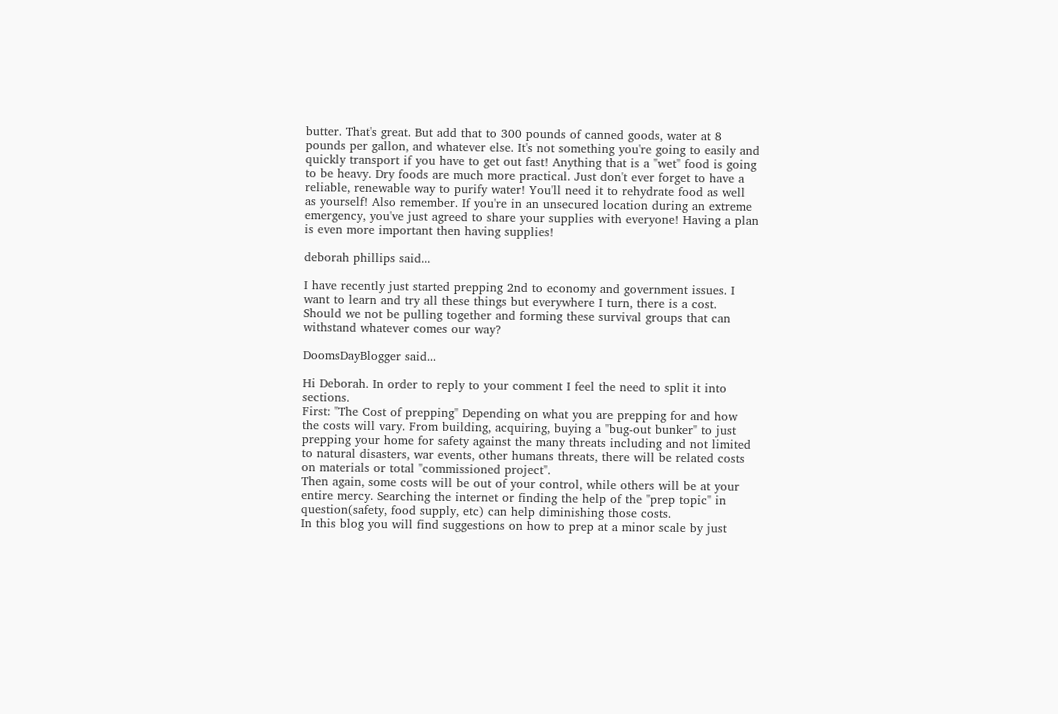butter. That's great. But add that to 300 pounds of canned goods, water at 8 pounds per gallon, and whatever else. It's not something you're going to easily and quickly transport if you have to get out fast! Anything that is a "wet" food is going to be heavy. Dry foods are much more practical. Just don't ever forget to have a reliable, renewable way to purify water! You'll need it to rehydrate food as well as yourself! Also remember. If you're in an unsecured location during an extreme emergency, you've just agreed to share your supplies with everyone! Having a plan is even more important then having supplies!

deborah phillips said...

I have recently just started prepping 2nd to economy and government issues. I want to learn and try all these things but everywhere I turn, there is a cost. Should we not be pulling together and forming these survival groups that can withstand whatever comes our way?

DoomsDayBlogger said...

Hi Deborah. In order to reply to your comment I feel the need to split it into sections.
First: "The Cost of prepping" Depending on what you are prepping for and how the costs will vary. From building, acquiring, buying a "bug-out bunker" to just prepping your home for safety against the many threats including and not limited to natural disasters, war events, other humans threats, there will be related costs on materials or total "commissioned project".
Then again, some costs will be out of your control, while others will be at your entire mercy. Searching the internet or finding the help of the "prep topic" in question(safety, food supply, etc) can help diminishing those costs.
In this blog you will find suggestions on how to prep at a minor scale by just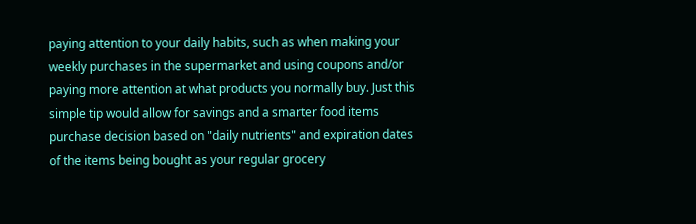paying attention to your daily habits, such as when making your weekly purchases in the supermarket and using coupons and/or paying more attention at what products you normally buy. Just this simple tip would allow for savings and a smarter food items purchase decision based on "daily nutrients" and expiration dates of the items being bought as your regular grocery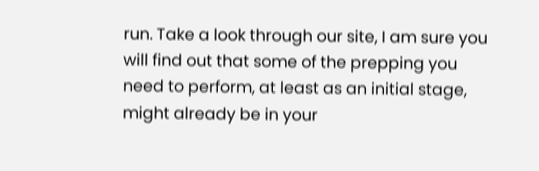run. Take a look through our site, I am sure you will find out that some of the prepping you need to perform, at least as an initial stage, might already be in your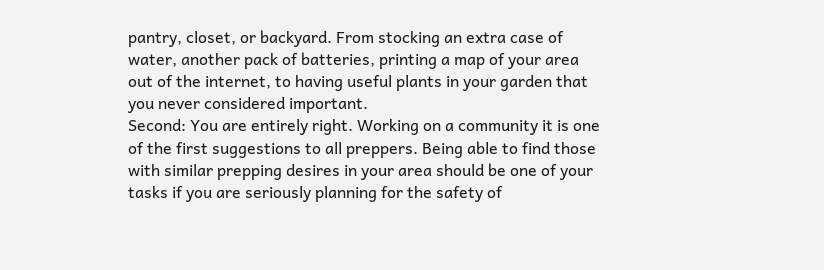pantry, closet, or backyard. From stocking an extra case of water, another pack of batteries, printing a map of your area out of the internet, to having useful plants in your garden that you never considered important.
Second: You are entirely right. Working on a community it is one of the first suggestions to all preppers. Being able to find those with similar prepping desires in your area should be one of your tasks if you are seriously planning for the safety of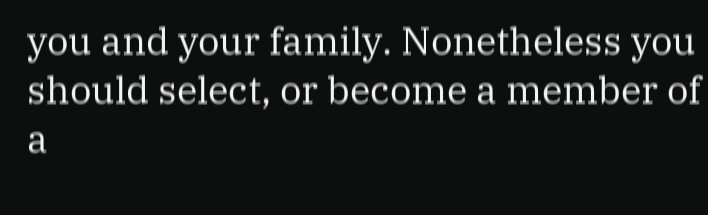you and your family. Nonetheless you should select, or become a member of a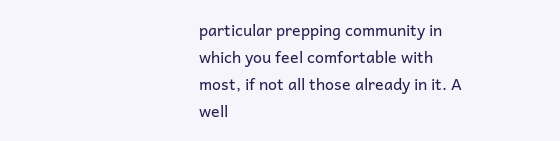particular prepping community in which you feel comfortable with most, if not all those already in it. A well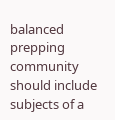balanced prepping community should include subjects of a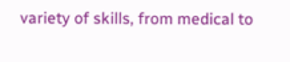variety of skills, from medical to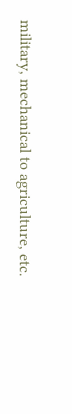military, mechanical to agriculture, etc.